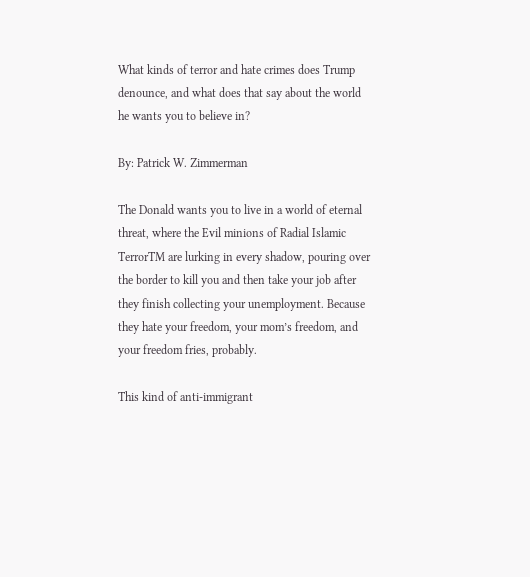What kinds of terror and hate crimes does Trump denounce, and what does that say about the world he wants you to believe in?

By: Patrick W. Zimmerman

The Donald wants you to live in a world of eternal threat, where the Evil minions of Radial Islamic TerrorTM are lurking in every shadow, pouring over the border to kill you and then take your job after they finish collecting your unemployment. Because they hate your freedom, your mom’s freedom, and your freedom fries, probably.

This kind of anti-immigrant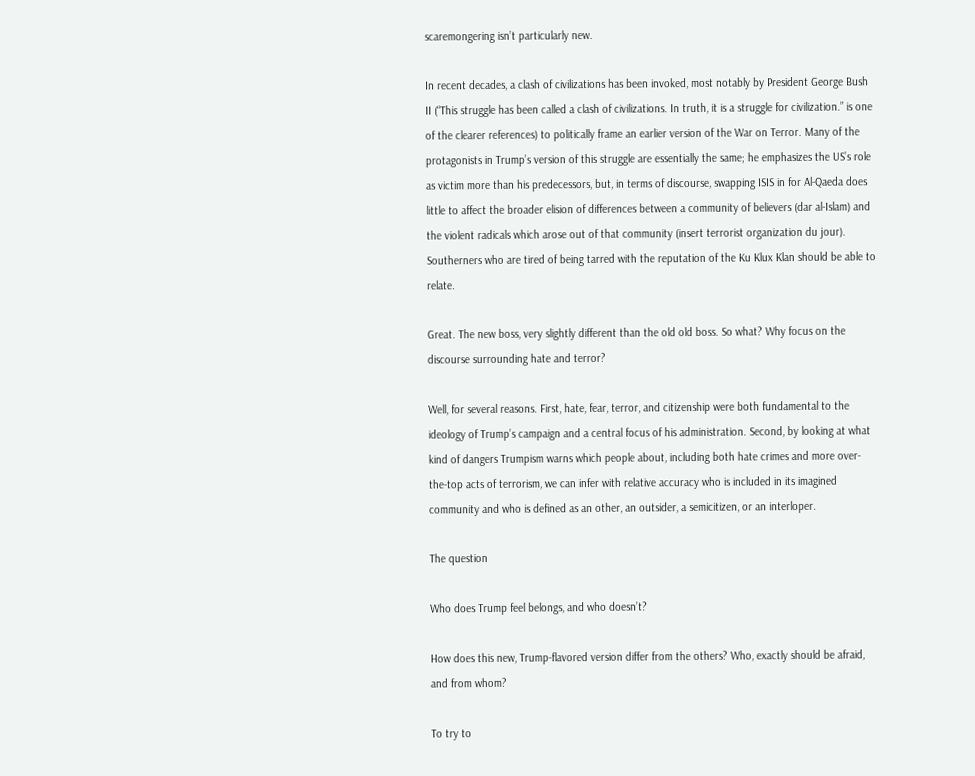scaremongering isn’t particularly new.

In recent decades, a clash of civilizations has been invoked, most notably by President George Bush II (“This struggle has been called a clash of civilizations. In truth, it is a struggle for civilization.” is one of the clearer references) to politically frame an earlier version of the War on Terror. Many of the protagonists in Trump’s version of this struggle are essentially the same; he emphasizes the US’s role as victim more than his predecessors, but, in terms of discourse, swapping ISIS in for Al-Qaeda does little to affect the broader elision of differences between a community of believers (dar al-Islam) and the violent radicals which arose out of that community (insert terrorist organization du jour). Southerners who are tired of being tarred with the reputation of the Ku Klux Klan should be able to relate.

Great. The new boss, very slightly different than the old old boss. So what? Why focus on the discourse surrounding hate and terror?

Well, for several reasons. First, hate, fear, terror, and citizenship were both fundamental to the ideology of Trump’s campaign and a central focus of his administration. Second, by looking at what kind of dangers Trumpism warns which people about, including both hate crimes and more over-the-top acts of terrorism, we can infer with relative accuracy who is included in its imagined community and who is defined as an other, an outsider, a semicitizen, or an interloper.

The question

Who does Trump feel belongs, and who doesn’t?

How does this new, Trump-flavored version differ from the others? Who, exactly should be afraid, and from whom?

To try to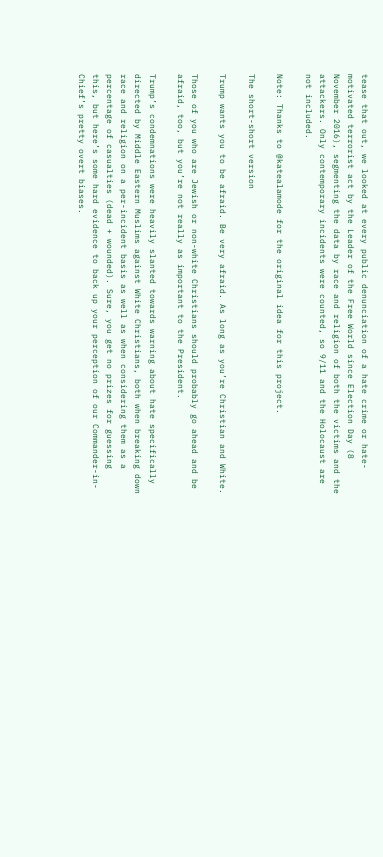tease that out, we looked at every public denunciation of a hate crime or hate-motivated terrorist act by the Leader of the Free World since Election Day (8 November 2016), segmenting the data by race and religion of both the victims and the attackers. Only contemporary incidents were counted, so 9/11 and the Holocaust are not included.

Note: Thanks to @katealamode for the original idea for this project.

The short-short version

Trump wants you to be afraid. Be very afraid. As long as you’re Christian and White.

Those of you who are Jewish or non-white Christians should probably go ahead and be afraid, too, but you’re not really as important to the President.

Trump’s condemnations were heavily slanted towards warning about hate specifically directed by Middle Eastern Muslims against White Christians, both when breaking down race and religion on a per-incident basis as well as when considering them as a percentage of casualties (dead + wounded). Sure, you get no prizes for guessing this, but here’s some hard evidence to back up your perception of our Commander-in-Chief’s pretty overt biases.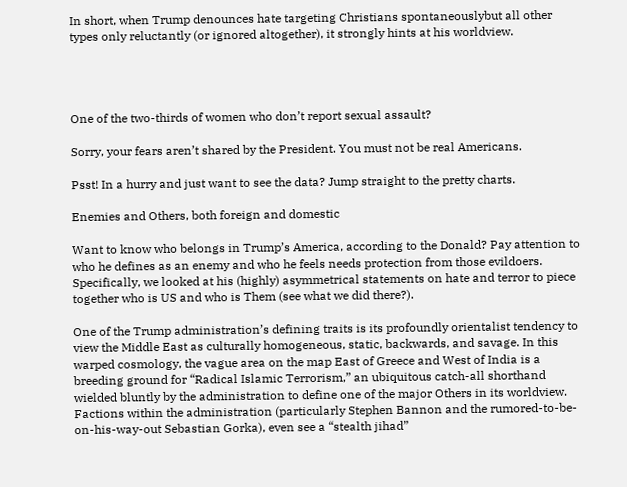In short, when Trump denounces hate targeting Christians spontaneouslybut all other types only reluctantly (or ignored altogether), it strongly hints at his worldview.




One of the two-thirds of women who don’t report sexual assault?

Sorry, your fears aren’t shared by the President. You must not be real Americans.

Psst! In a hurry and just want to see the data? Jump straight to the pretty charts.

Enemies and Others, both foreign and domestic

Want to know who belongs in Trump’s America, according to the Donald? Pay attention to who he defines as an enemy and who he feels needs protection from those evildoers. Specifically, we looked at his (highly) asymmetrical statements on hate and terror to piece together who is US and who is Them (see what we did there?).

One of the Trump administration’s defining traits is its profoundly orientalist tendency to view the Middle East as culturally homogeneous, static, backwards, and savage. In this warped cosmology, the vague area on the map East of Greece and West of India is a breeding ground for “Radical Islamic Terrorism,” an ubiquitous catch-all shorthand wielded bluntly by the administration to define one of the major Others in its worldview. Factions within the administration (particularly Stephen Bannon and the rumored-to-be-on-his-way-out Sebastian Gorka), even see a “stealth jihad”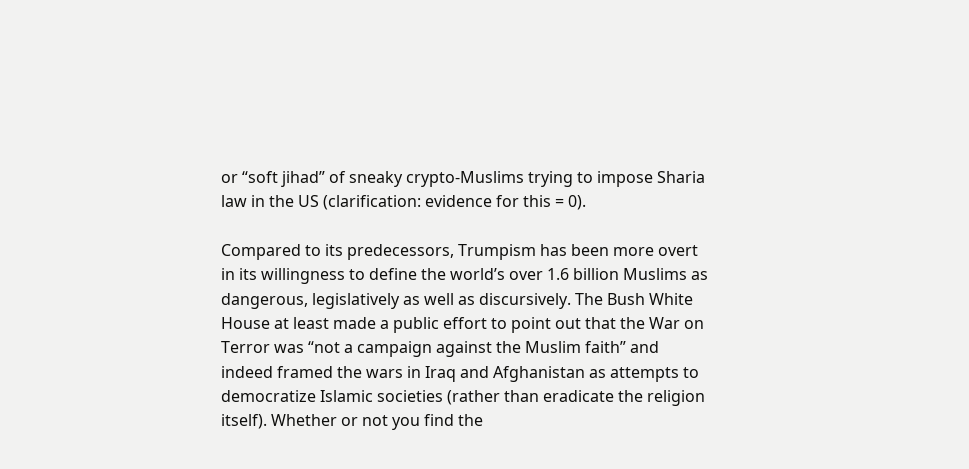or “soft jihad” of sneaky crypto-Muslims trying to impose Sharia law in the US (clarification: evidence for this = 0).

Compared to its predecessors, Trumpism has been more overt in its willingness to define the world’s over 1.6 billion Muslims as dangerous, legislatively as well as discursively. The Bush White House at least made a public effort to point out that the War on Terror was “not a campaign against the Muslim faith” and indeed framed the wars in Iraq and Afghanistan as attempts to democratize Islamic societies (rather than eradicate the religion itself). Whether or not you find the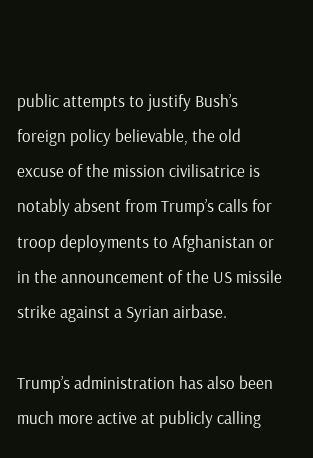public attempts to justify Bush’s foreign policy believable, the old excuse of the mission civilisatrice is notably absent from Trump’s calls for troop deployments to Afghanistan or in the announcement of the US missile strike against a Syrian airbase.

Trump’s administration has also been much more active at publicly calling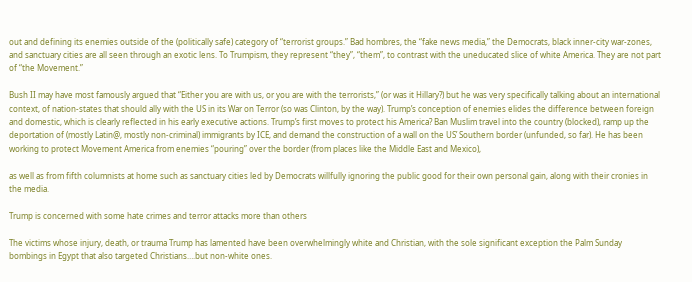out and defining its enemies outside of the (politically safe) category of “terrorist groups.” Bad hombres, the “fake news media,” the Democrats, black inner-city war-zones, and sanctuary cities are all seen through an exotic lens. To Trumpism, they represent “they”, “them”, to contrast with the uneducated slice of white America. They are not part of “the Movement.”

Bush II may have most famously argued that “Either you are with us, or you are with the terrorists,” (or was it Hillary?) but he was very specifically talking about an international context, of nation-states that should ally with the US in its War on Terror (so was Clinton, by the way). Trump’s conception of enemies elides the difference between foreign and domestic, which is clearly reflected in his early executive actions. Trump’s first moves to protect his America? Ban Muslim travel into the country (blocked), ramp up the deportation of (mostly Latin@, mostly non-criminal) immigrants by ICE, and demand the construction of a wall on the US’ Southern border (unfunded, so far). He has been working to protect Movement America from enemies “pouring” over the border (from places like the Middle East and Mexico),

as well as from fifth columnists at home such as sanctuary cities led by Democrats willfully ignoring the public good for their own personal gain, along with their cronies in the media.

Trump is concerned with some hate crimes and terror attacks more than others

The victims whose injury, death, or trauma Trump has lamented have been overwhelmingly white and Christian, with the sole significant exception the Palm Sunday bombings in Egypt that also targeted Christians….but non-white ones.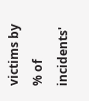victims by % of incidents'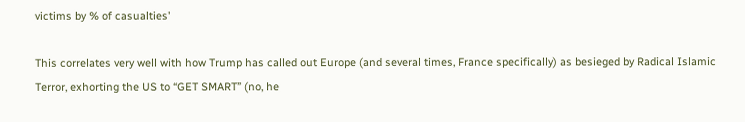victims by % of casualties'

This correlates very well with how Trump has called out Europe (and several times, France specifically) as besieged by Radical Islamic Terror, exhorting the US to “GET SMART” (no, he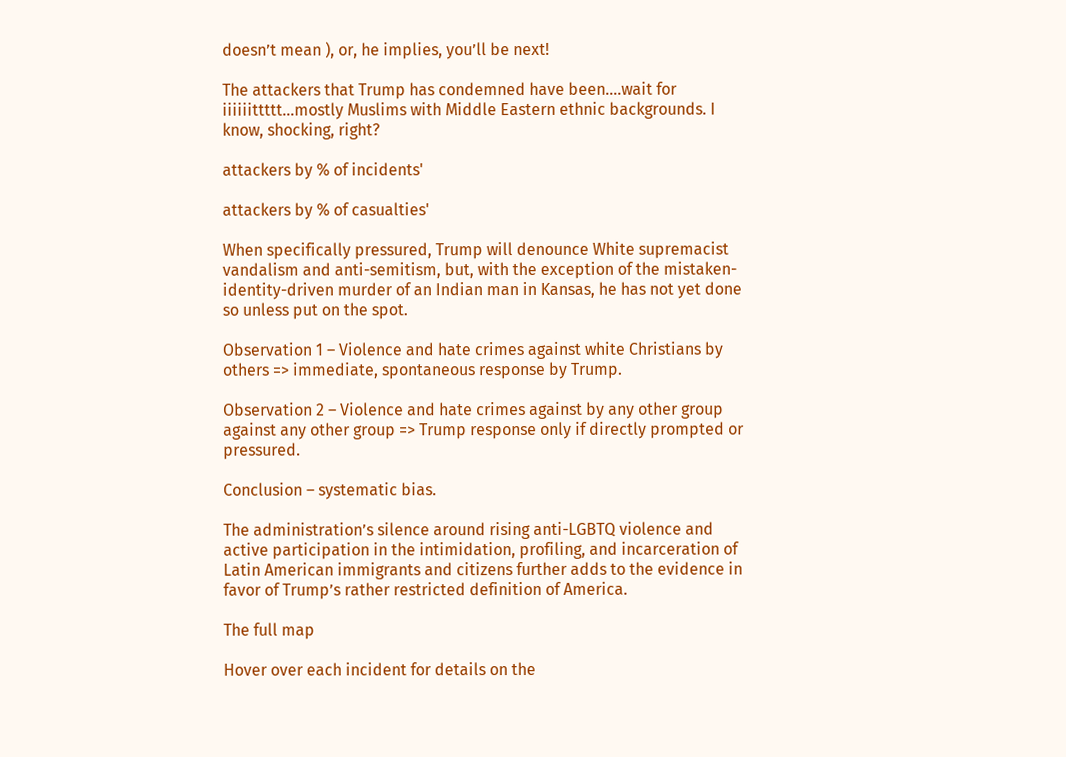doesn’t mean ), or, he implies, you’ll be next!

The attackers that Trump has condemned have been….wait for iiiiiittttt…mostly Muslims with Middle Eastern ethnic backgrounds. I know, shocking, right?

attackers by % of incidents'

attackers by % of casualties'

When specifically pressured, Trump will denounce White supremacist vandalism and anti-semitism, but, with the exception of the mistaken-identity-driven murder of an Indian man in Kansas, he has not yet done so unless put on the spot.

Observation 1 – Violence and hate crimes against white Christians by others => immediate, spontaneous response by Trump.

Observation 2 – Violence and hate crimes against by any other group against any other group => Trump response only if directly prompted or pressured.

Conclusion – systematic bias.

The administration’s silence around rising anti-LGBTQ violence and active participation in the intimidation, profiling, and incarceration of Latin American immigrants and citizens further adds to the evidence in favor of Trump’s rather restricted definition of America.

The full map

Hover over each incident for details on the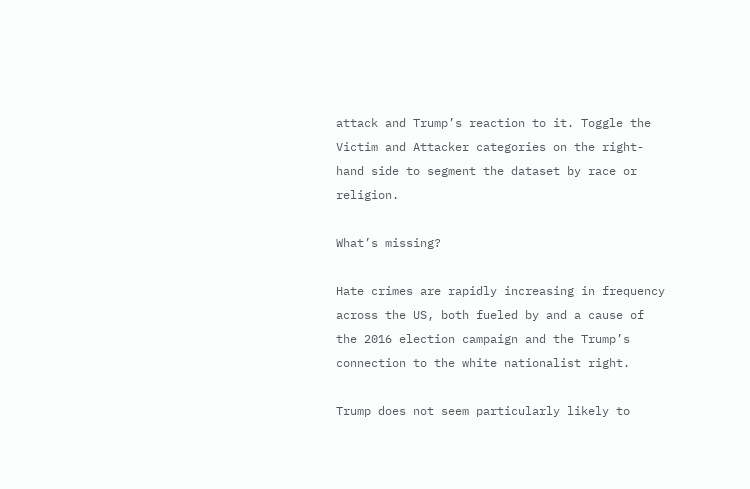attack and Trump’s reaction to it. Toggle the Victim and Attacker categories on the right-hand side to segment the dataset by race or religion.

What’s missing?

Hate crimes are rapidly increasing in frequency across the US, both fueled by and a cause of the 2016 election campaign and the Trump’s connection to the white nationalist right.

Trump does not seem particularly likely to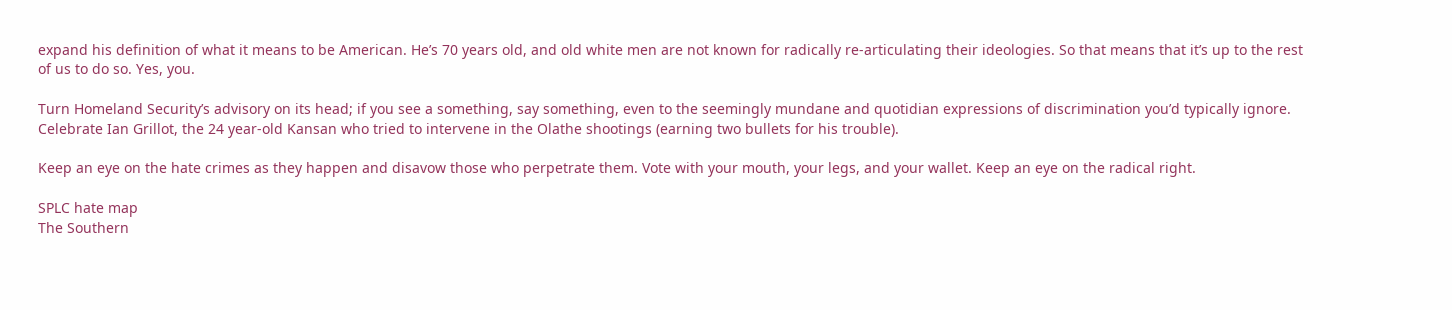expand his definition of what it means to be American. He’s 70 years old, and old white men are not known for radically re-articulating their ideologies. So that means that it’s up to the rest of us to do so. Yes, you.

Turn Homeland Security’s advisory on its head; if you see a something, say something, even to the seemingly mundane and quotidian expressions of discrimination you’d typically ignore. Celebrate Ian Grillot, the 24 year-old Kansan who tried to intervene in the Olathe shootings (earning two bullets for his trouble).

Keep an eye on the hate crimes as they happen and disavow those who perpetrate them. Vote with your mouth, your legs, and your wallet. Keep an eye on the radical right.

SPLC hate map
The Southern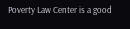Poverty Law Center is a good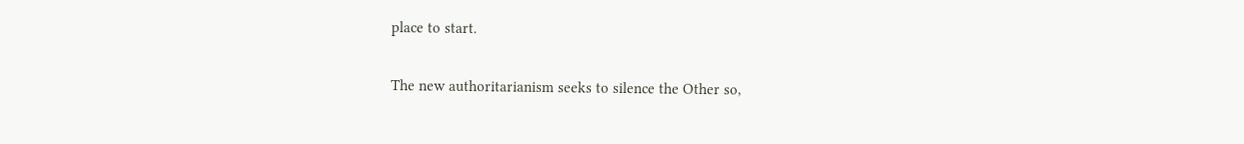place to start.

The new authoritarianism seeks to silence the Other so,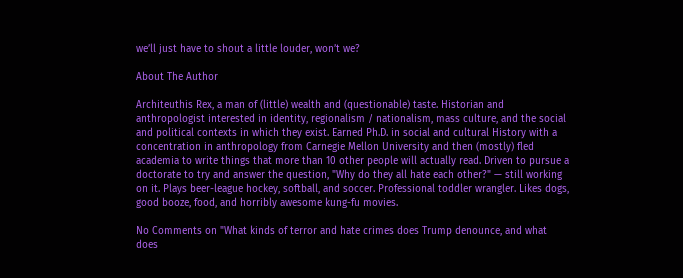we’ll just have to shout a little louder, won’t we?

About The Author

Architeuthis Rex, a man of (little) wealth and (questionable) taste. Historian and anthropologist interested in identity, regionalism / nationalism, mass culture, and the social and political contexts in which they exist. Earned Ph.D. in social and cultural History with a concentration in anthropology from Carnegie Mellon University and then (mostly) fled academia to write things that more than 10 other people will actually read. Driven to pursue a doctorate to try and answer the question, "Why do they all hate each other?" — still working on it. Plays beer-league hockey, softball, and soccer. Professional toddler wrangler. Likes dogs, good booze, food, and horribly awesome kung-fu movies.

No Comments on "What kinds of terror and hate crimes does Trump denounce, and what does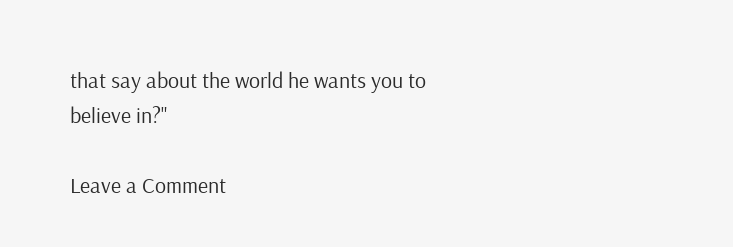that say about the world he wants you to believe in?"

Leave a Comment